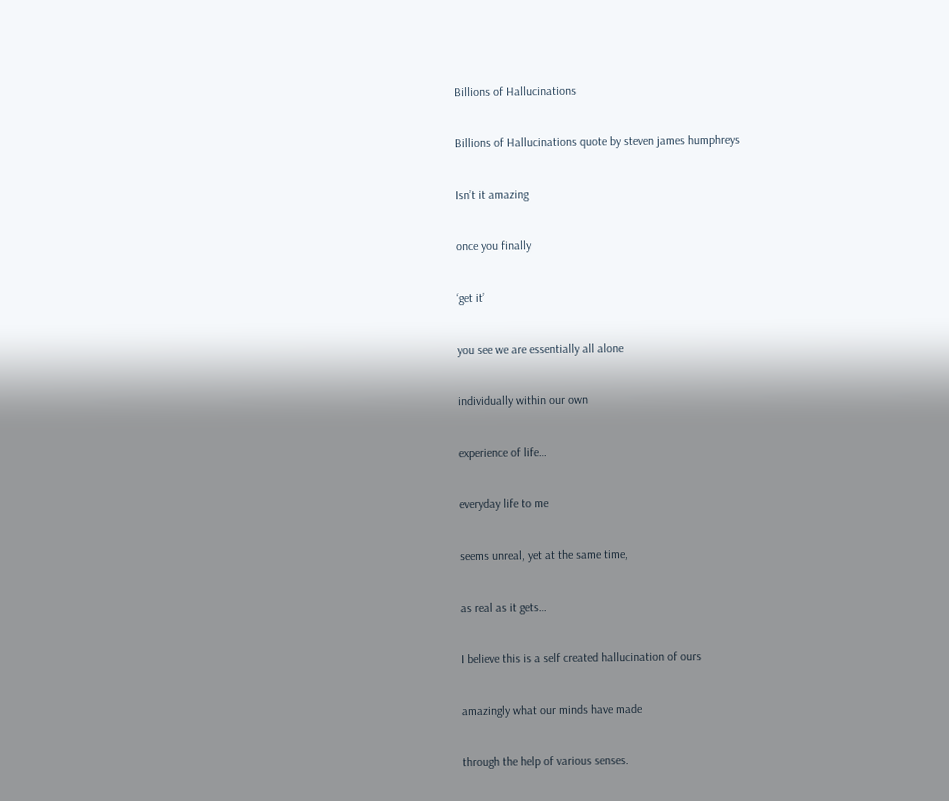Billions of Hallucinations

Billions of Hallucinations quote by steven james humphreys

Isn’t it amazing

once you finally

‘get it’

you see we are essentially all alone

individually within our own

experience of life…

everyday life to me

seems unreal, yet at the same time,

as real as it gets…

I believe this is a self created hallucination of ours

amazingly what our minds have made

through the help of various senses.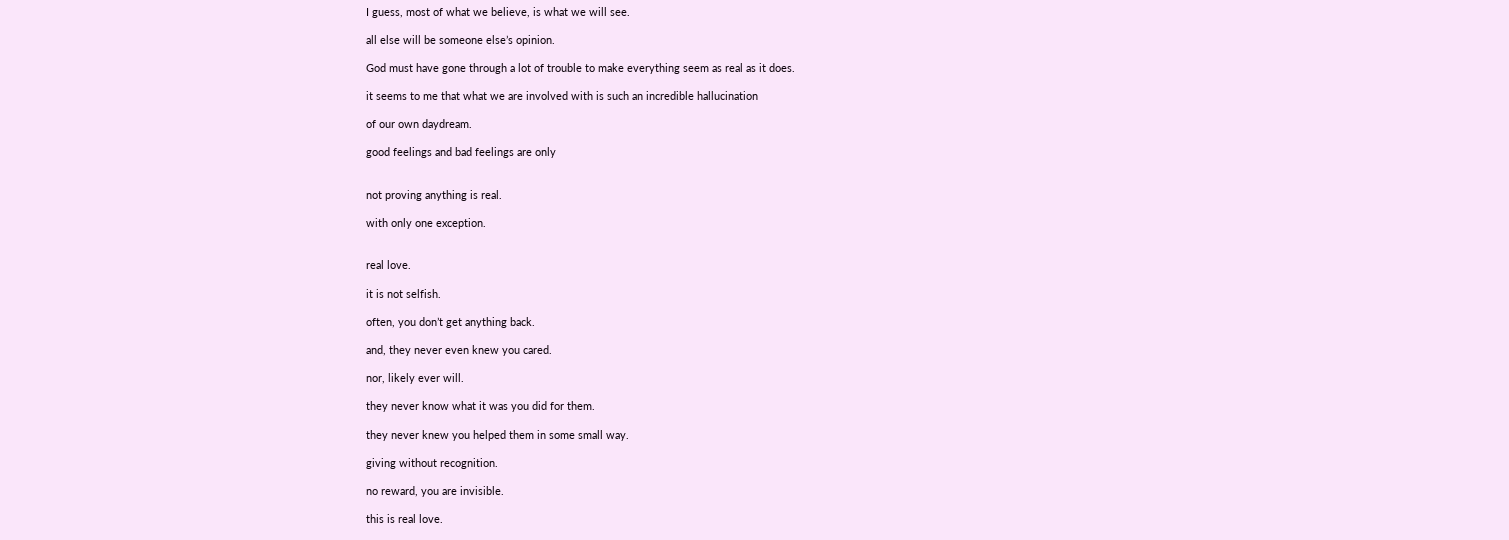I guess, most of what we believe, is what we will see.

all else will be someone else’s opinion.

God must have gone through a lot of trouble to make everything seem as real as it does.

it seems to me that what we are involved with is such an incredible hallucination

of our own daydream.

good feelings and bad feelings are only


not proving anything is real.

with only one exception.


real love.

it is not selfish.

often, you don’t get anything back.

and, they never even knew you cared.

nor, likely ever will.

they never know what it was you did for them.

they never knew you helped them in some small way.

giving without recognition.

no reward, you are invisible.

this is real love.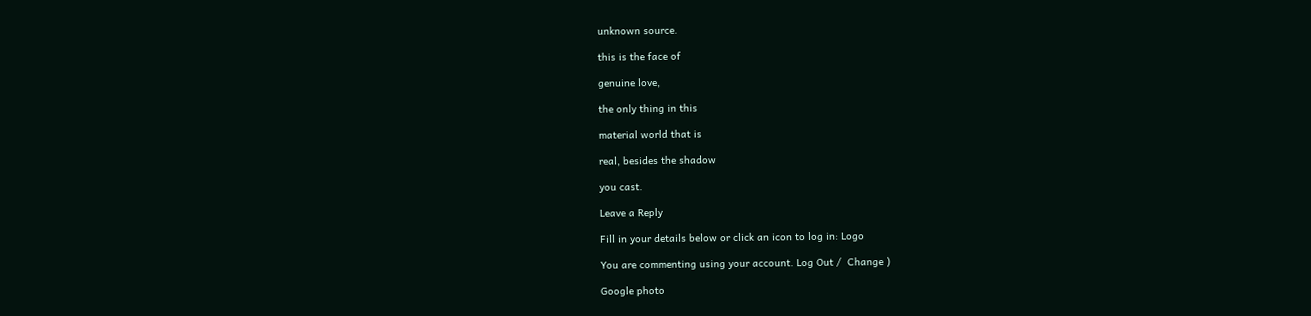unknown source.

this is the face of

genuine love,

the only thing in this

material world that is

real, besides the shadow

you cast.

Leave a Reply

Fill in your details below or click an icon to log in: Logo

You are commenting using your account. Log Out /  Change )

Google photo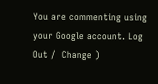You are commenting using your Google account. Log Out /  Change )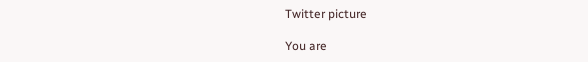Twitter picture

You are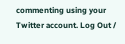commenting using your Twitter account. Log Out /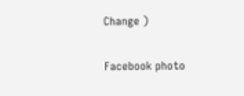Change )

Facebook photo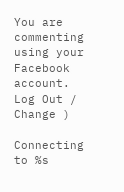You are commenting using your Facebook account. Log Out /  Change )

Connecting to %s